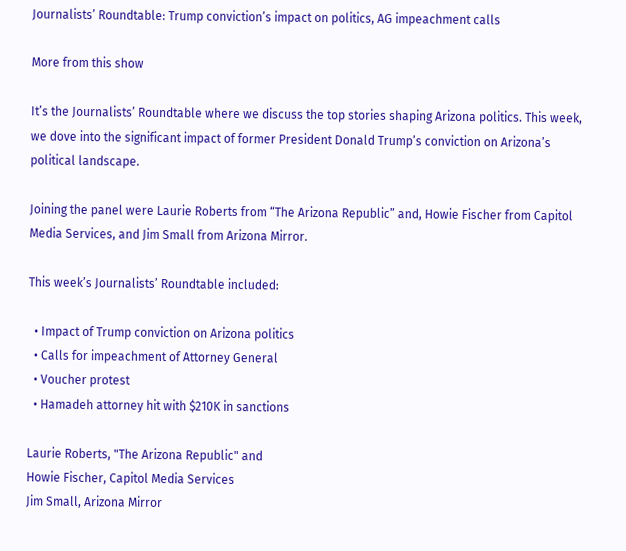Journalists’ Roundtable: Trump conviction’s impact on politics, AG impeachment calls

More from this show

It’s the Journalists’ Roundtable where we discuss the top stories shaping Arizona politics. This week, we dove into the significant impact of former President Donald Trump’s conviction on Arizona’s political landscape.

Joining the panel were Laurie Roberts from “The Arizona Republic” and, Howie Fischer from Capitol Media Services, and Jim Small from Arizona Mirror.

This week’s Journalists’ Roundtable included:

  • Impact of Trump conviction on Arizona politics
  • Calls for impeachment of Attorney General
  • Voucher protest
  • Hamadeh attorney hit with $210K in sanctions

Laurie Roberts, "The Arizona Republic" and
Howie Fischer, Capitol Media Services
Jim Small, Arizona Mirror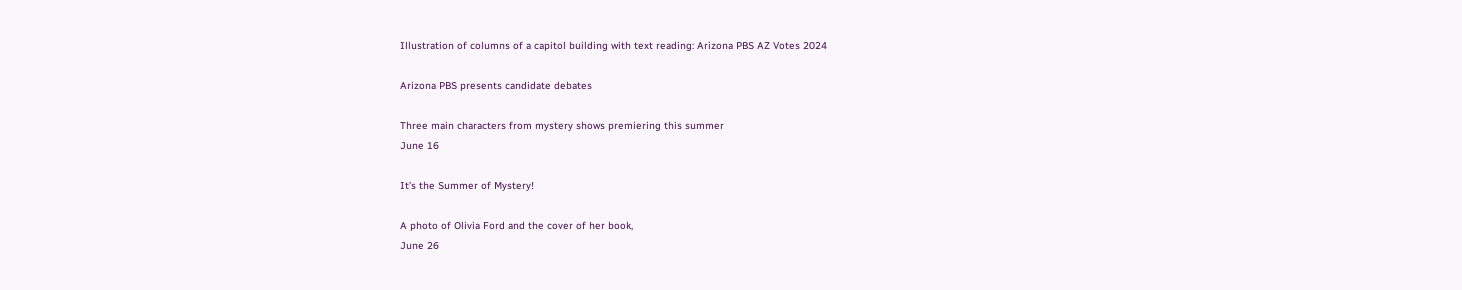Illustration of columns of a capitol building with text reading: Arizona PBS AZ Votes 2024

Arizona PBS presents candidate debates

Three main characters from mystery shows premiering this summer
June 16

It’s the Summer of Mystery!

A photo of Olivia Ford and the cover of her book,
June 26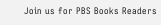Join us for PBS Books Readers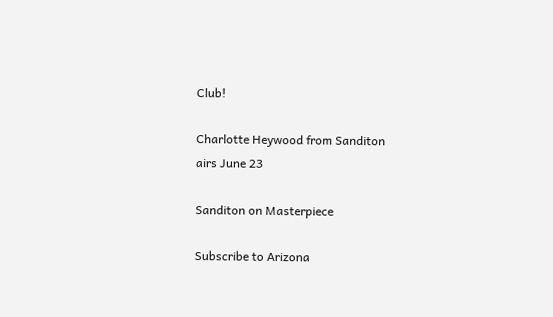Club!

Charlotte Heywood from Sanditon
airs June 23

Sanditon on Masterpiece

Subscribe to Arizona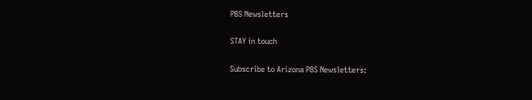PBS Newsletters

STAY in touch

Subscribe to Arizona PBS Newsletters: